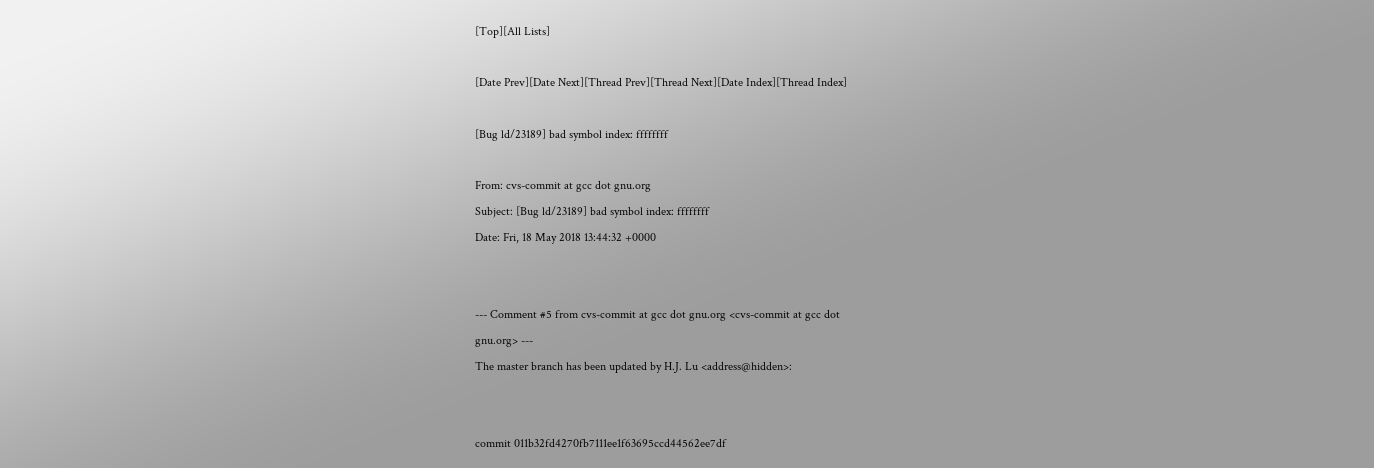[Top][All Lists]

[Date Prev][Date Next][Thread Prev][Thread Next][Date Index][Thread Index]

[Bug ld/23189] bad symbol index: ffffffff

From: cvs-commit at gcc dot gnu.org
Subject: [Bug ld/23189] bad symbol index: ffffffff
Date: Fri, 18 May 2018 13:44:32 +0000


--- Comment #5 from cvs-commit at gcc dot gnu.org <cvs-commit at gcc dot
gnu.org> ---
The master branch has been updated by H.J. Lu <address@hidden>:


commit 011b32fd4270fb7111ee1f63695ccd44562ee7df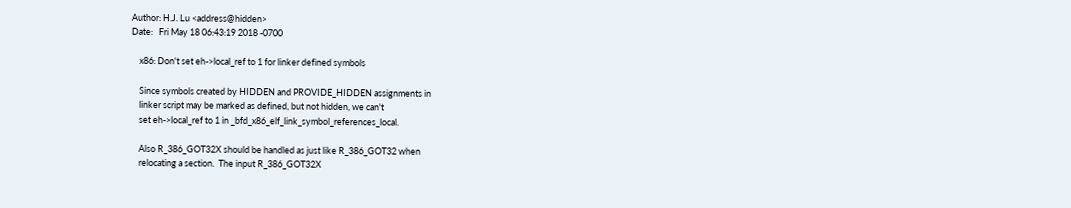Author: H.J. Lu <address@hidden>
Date:   Fri May 18 06:43:19 2018 -0700

    x86: Don't set eh->local_ref to 1 for linker defined symbols

    Since symbols created by HIDDEN and PROVIDE_HIDDEN assignments in
    linker script may be marked as defined, but not hidden, we can't
    set eh->local_ref to 1 in _bfd_x86_elf_link_symbol_references_local.

    Also R_386_GOT32X should be handled as just like R_386_GOT32 when
    relocating a section.  The input R_386_GOT32X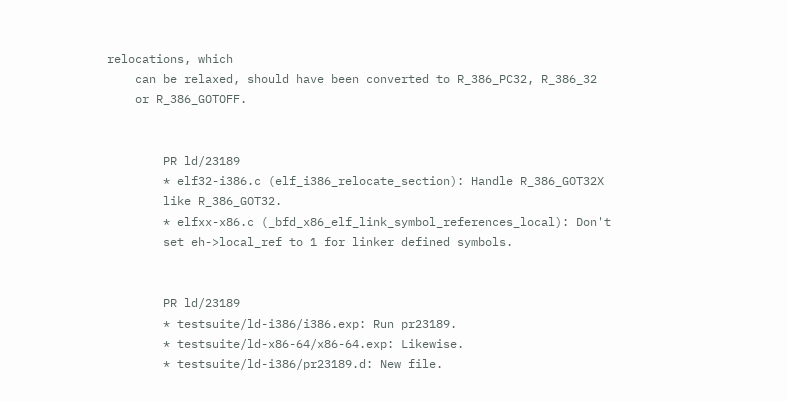relocations, which
    can be relaxed, should have been converted to R_386_PC32, R_386_32
    or R_386_GOTOFF.


        PR ld/23189
        * elf32-i386.c (elf_i386_relocate_section): Handle R_386_GOT32X
        like R_386_GOT32.
        * elfxx-x86.c (_bfd_x86_elf_link_symbol_references_local): Don't
        set eh->local_ref to 1 for linker defined symbols.


        PR ld/23189
        * testsuite/ld-i386/i386.exp: Run pr23189.
        * testsuite/ld-x86-64/x86-64.exp: Likewise.
        * testsuite/ld-i386/pr23189.d: New file.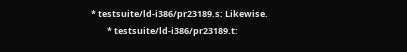* testsuite/ld-i386/pr23189.s: Likewise.
        * testsuite/ld-i386/pr23189.t: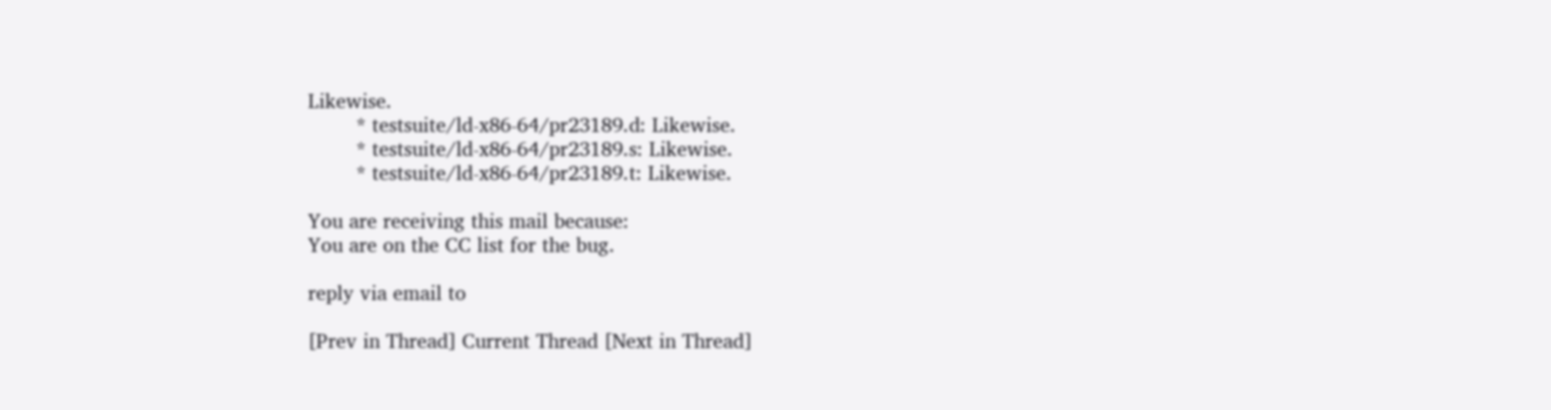Likewise.
        * testsuite/ld-x86-64/pr23189.d: Likewise.
        * testsuite/ld-x86-64/pr23189.s: Likewise.
        * testsuite/ld-x86-64/pr23189.t: Likewise.

You are receiving this mail because:
You are on the CC list for the bug.

reply via email to

[Prev in Thread] Current Thread [Next in Thread]